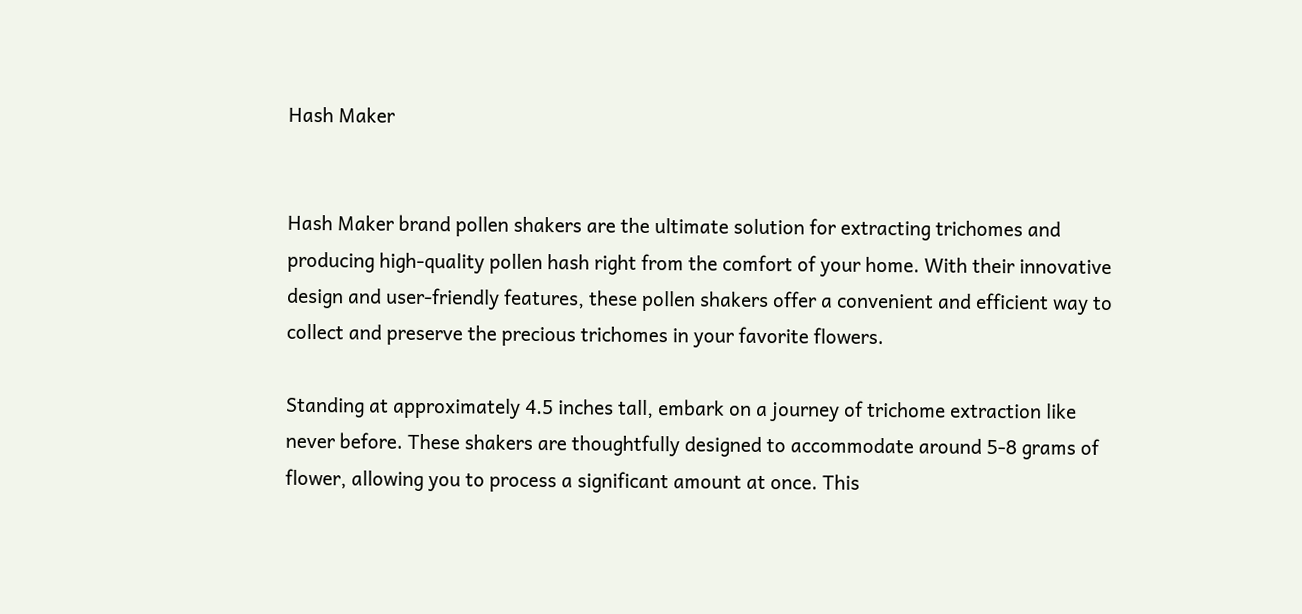Hash Maker


Hash Maker brand pollen shakers are the ultimate solution for extracting trichomes and producing high-quality pollen hash right from the comfort of your home. With their innovative design and user-friendly features, these pollen shakers offer a convenient and efficient way to collect and preserve the precious trichomes in your favorite flowers.

Standing at approximately 4.5 inches tall, embark on a journey of trichome extraction like never before. These shakers are thoughtfully designed to accommodate around 5-8 grams of flower, allowing you to process a significant amount at once. This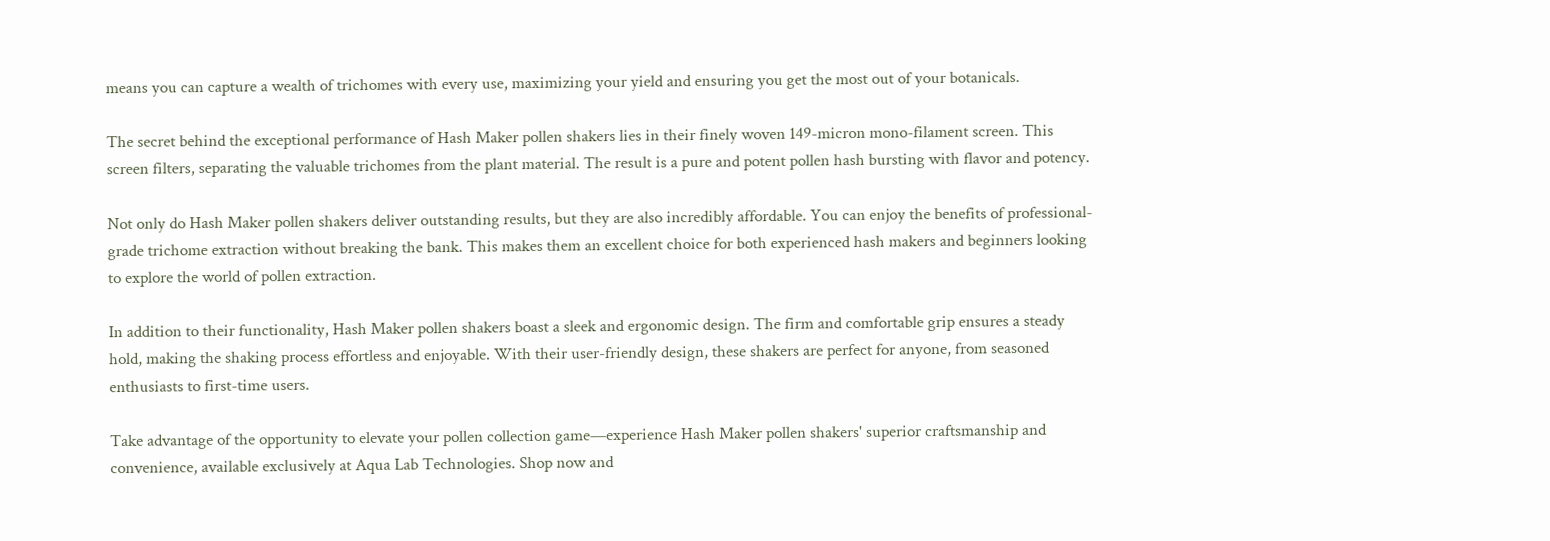means you can capture a wealth of trichomes with every use, maximizing your yield and ensuring you get the most out of your botanicals.

The secret behind the exceptional performance of Hash Maker pollen shakers lies in their finely woven 149-micron mono-filament screen. This screen filters, separating the valuable trichomes from the plant material. The result is a pure and potent pollen hash bursting with flavor and potency.

Not only do Hash Maker pollen shakers deliver outstanding results, but they are also incredibly affordable. You can enjoy the benefits of professional-grade trichome extraction without breaking the bank. This makes them an excellent choice for both experienced hash makers and beginners looking to explore the world of pollen extraction.

In addition to their functionality, Hash Maker pollen shakers boast a sleek and ergonomic design. The firm and comfortable grip ensures a steady hold, making the shaking process effortless and enjoyable. With their user-friendly design, these shakers are perfect for anyone, from seasoned enthusiasts to first-time users.

Take advantage of the opportunity to elevate your pollen collection game—experience Hash Maker pollen shakers' superior craftsmanship and convenience, available exclusively at Aqua Lab Technologies. Shop now and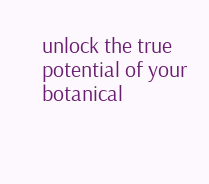unlock the true potential of your botanical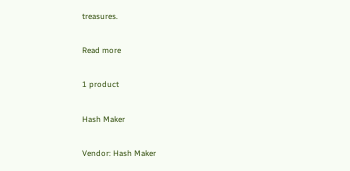treasures.

Read more

1 product

Hash Maker

Vendor: Hash Maker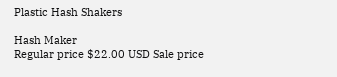Plastic Hash Shakers

Hash Maker
Regular price $22.00 USD Sale price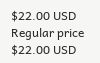$22.00 USD Regular price $22.00 USD